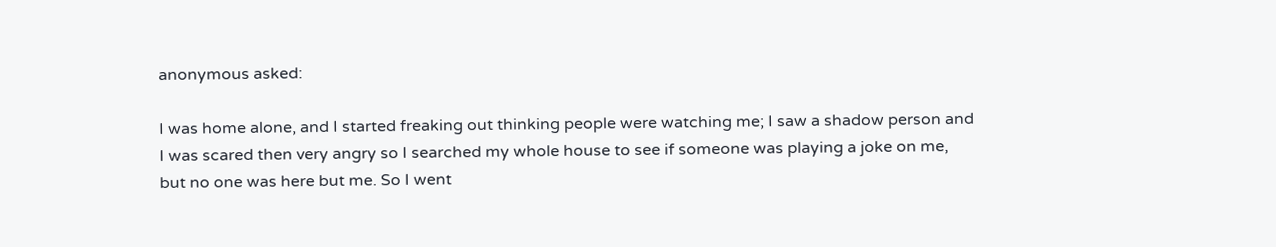anonymous asked:

I was home alone, and I started freaking out thinking people were watching me; I saw a shadow person and I was scared then very angry so I searched my whole house to see if someone was playing a joke on me, but no one was here but me. So I went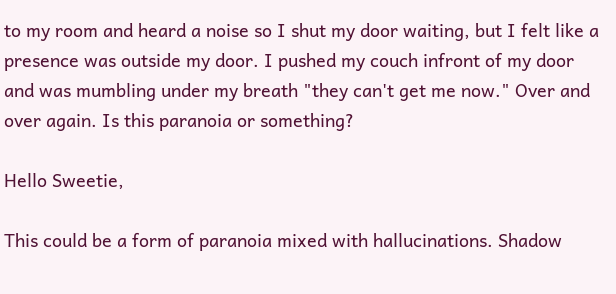to my room and heard a noise so I shut my door waiting, but I felt like a presence was outside my door. I pushed my couch infront of my door and was mumbling under my breath "they can't get me now." Over and over again. Is this paranoia or something?

Hello Sweetie,

This could be a form of paranoia mixed with hallucinations. Shadow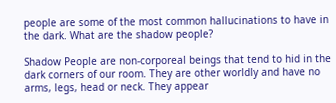people are some of the most common hallucinations to have in the dark. What are the shadow people?

Shadow People are non-corporeal beings that tend to hid in the dark corners of our room. They are other worldly and have no arms, legs, head or neck. They appear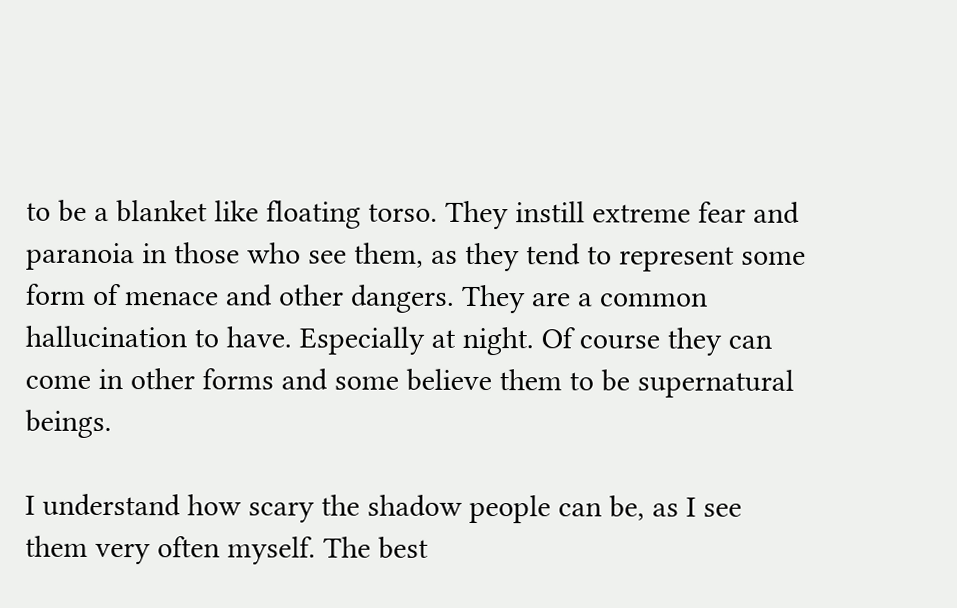to be a blanket like floating torso. They instill extreme fear and paranoia in those who see them, as they tend to represent some form of menace and other dangers. They are a common hallucination to have. Especially at night. Of course they can come in other forms and some believe them to be supernatural beings.

I understand how scary the shadow people can be, as I see them very often myself. The best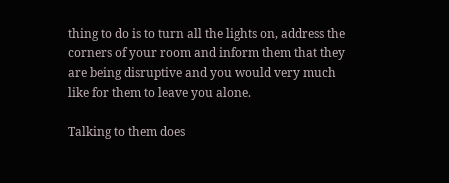thing to do is to turn all the lights on, address the corners of your room and inform them that they are being disruptive and you would very much like for them to leave you alone.

Talking to them does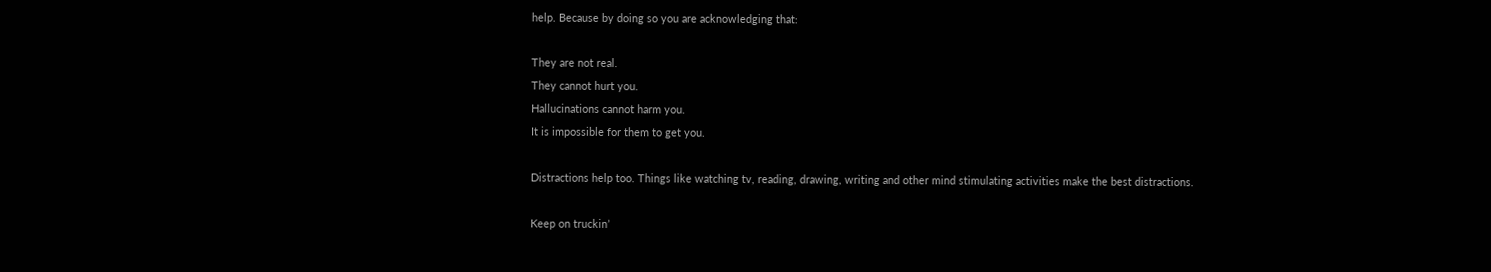help. Because by doing so you are acknowledging that:

They are not real.
They cannot hurt you.
Hallucinations cannot harm you.
It is impossible for them to get you.

Distractions help too. Things like watching tv, reading, drawing, writing and other mind stimulating activities make the best distractions.

Keep on truckin’